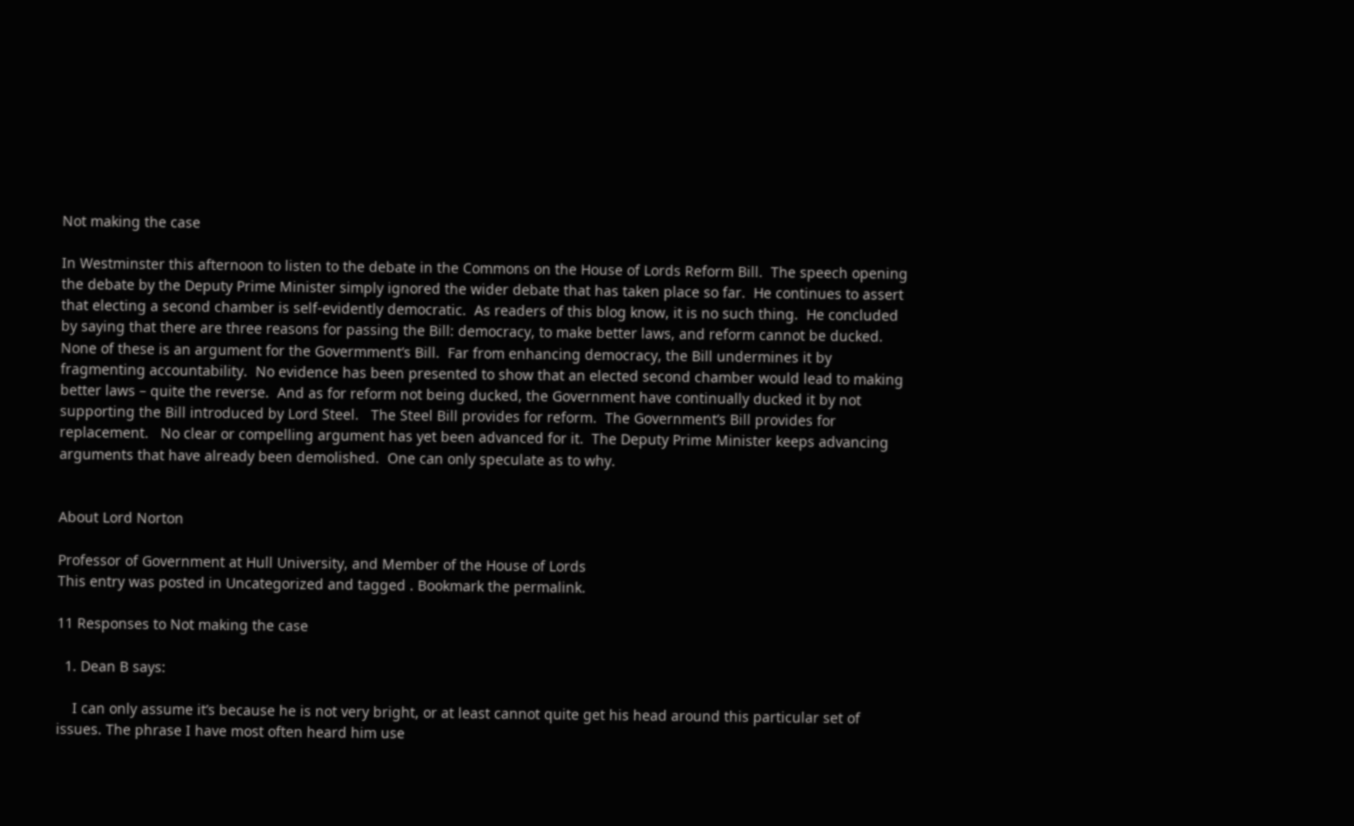Not making the case

In Westminster this afternoon to listen to the debate in the Commons on the House of Lords Reform Bill.  The speech opening the debate by the Deputy Prime Minister simply ignored the wider debate that has taken place so far.  He continues to assert that electing a second chamber is self-evidently democratic.  As readers of this blog know, it is no such thing.  He concluded by saying that there are three reasons for passing the Bill: democracy, to make better laws, and reform cannot be ducked.  None of these is an argument for the Govermment’s Bill.  Far from enhancing democracy, the Bill undermines it by fragmenting accountability.  No evidence has been presented to show that an elected second chamber would lead to making better laws – quite the reverse.  And as for reform not being ducked, the Government have continually ducked it by not supporting the Bill introduced by Lord Steel.   The Steel Bill provides for reform.  The Government’s Bill provides for replacement.   No clear or compelling argument has yet been advanced for it.  The Deputy Prime Minister keeps advancing arguments that have already been demolished.  One can only speculate as to why.


About Lord Norton

Professor of Government at Hull University, and Member of the House of Lords
This entry was posted in Uncategorized and tagged . Bookmark the permalink.

11 Responses to Not making the case

  1. Dean B says:

    I can only assume it’s because he is not very bright, or at least cannot quite get his head around this particular set of issues. The phrase I have most often heard him use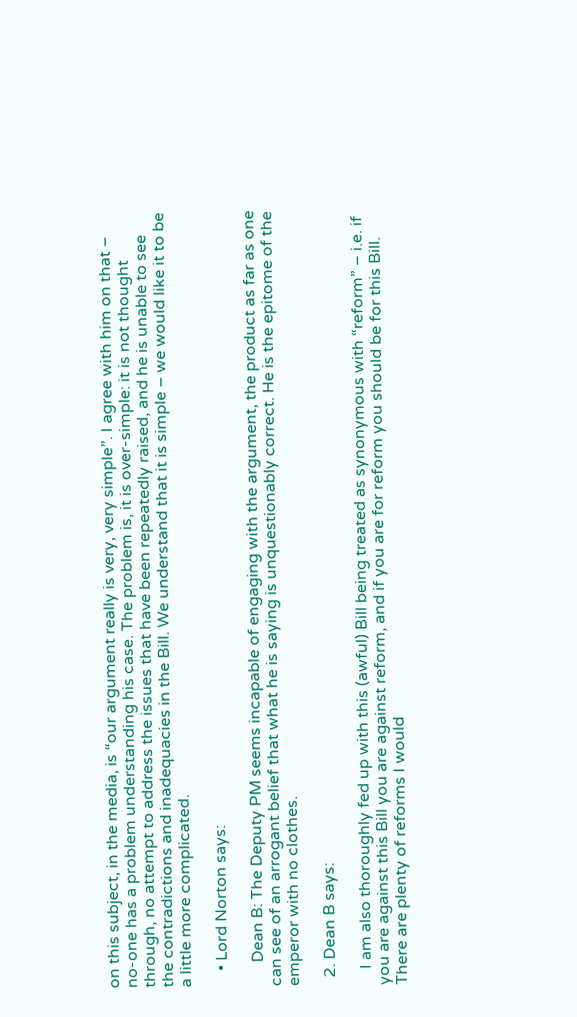on this subject, in the media, is “our argument really is very, very simple”. I agree with him on that – no-one has a problem understanding his case. The problem is, it is over-simple: it is not thought through, no attempt to address the issues that have been repeatedly raised, and he is unable to see the contradictions and inadequacies in the Bill. We understand that it is simple – we would like it to be a little more complicated.

    • Lord Norton says:

      Dean B: The Deputy PM seems incapable of engaging with the argument, the product as far as one can see of an arrogant belief that what he is saying is unquestionably correct. He is the epitome of the emperor with no clothes.

  2. Dean B says:

    I am also thoroughly fed up with this (awful) Bill being treated as synonymous with “reform” – i.e. if you are against this Bill you are against reform, and if you are for reform you should be for this Bill. There are plenty of reforms I would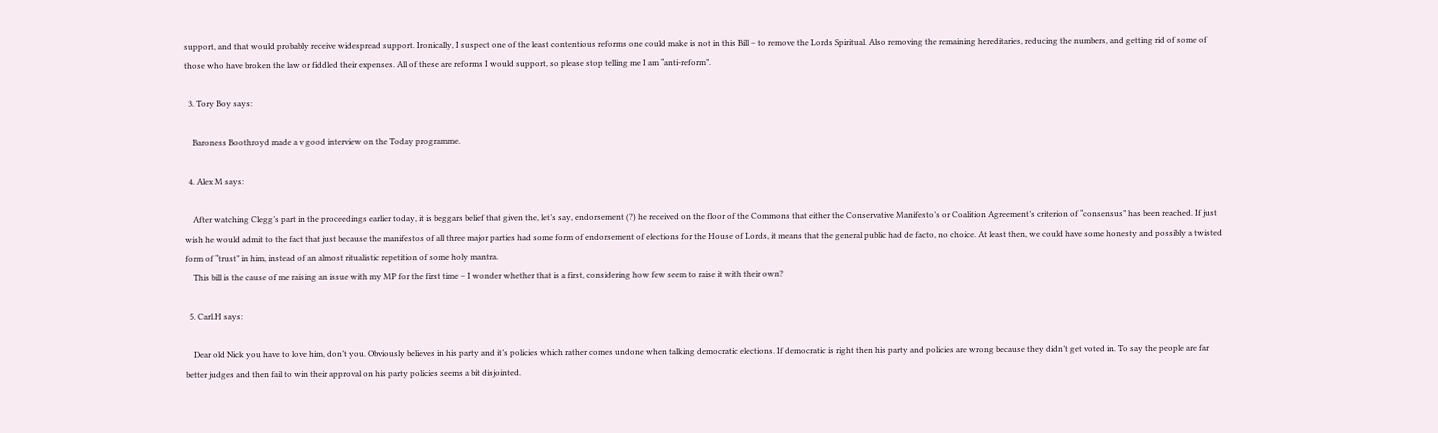support, and that would probably receive widespread support. Ironically, I suspect one of the least contentious reforms one could make is not in this Bill – to remove the Lords Spiritual. Also removing the remaining hereditaries, reducing the numbers, and getting rid of some of those who have broken the law or fiddled their expenses. All of these are reforms I would support, so please stop telling me I am “anti-reform”.

  3. Tory Boy says:

    Baroness Boothroyd made a v good interview on the Today programme.

  4. Alex M says:

    After watching Clegg’s part in the proceedings earlier today, it is beggars belief that given the, let’s say, endorsement (?) he received on the floor of the Commons that either the Conservative Manifesto’s or Coalition Agreement’s criterion of “consensus” has been reached. If just wish he would admit to the fact that just because the manifestos of all three major parties had some form of endorsement of elections for the House of Lords, it means that the general public had de facto, no choice. At least then, we could have some honesty and possibly a twisted form of “trust” in him, instead of an almost ritualistic repetition of some holy mantra.
    This bill is the cause of me raising an issue with my MP for the first time – I wonder whether that is a first, considering how few seem to raise it with their own?

  5. Carl.H says:

    Dear old Nick you have to love him, don’t you. Obviously believes in his party and it’s policies which rather comes undone when talking democratic elections. If democratic is right then his party and policies are wrong because they didn’t get voted in. To say the people are far better judges and then fail to win their approval on his party policies seems a bit disjointed.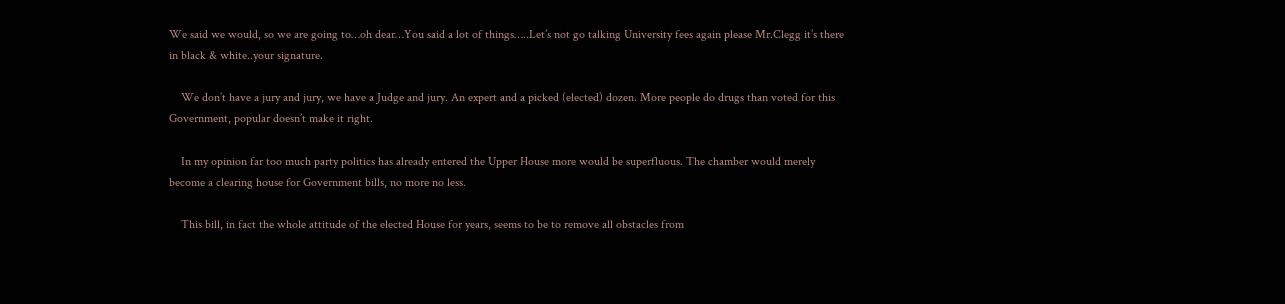We said we would, so we are going to…oh dear…You said a lot of things…..Let’s not go talking University fees again please Mr.Clegg it’s there in black & white..your signature.

    We don’t have a jury and jury, we have a Judge and jury. An expert and a picked (elected) dozen. More people do drugs than voted for this Government, popular doesn’t make it right.

    In my opinion far too much party politics has already entered the Upper House more would be superfluous. The chamber would merely become a clearing house for Government bills, no more no less.

    This bill, in fact the whole attitude of the elected House for years, seems to be to remove all obstacles from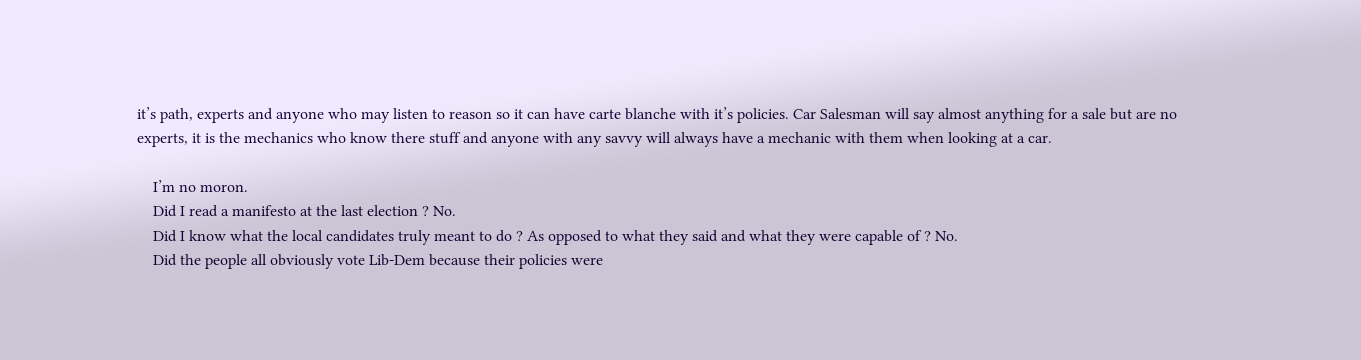it’s path, experts and anyone who may listen to reason so it can have carte blanche with it’s policies. Car Salesman will say almost anything for a sale but are no experts, it is the mechanics who know there stuff and anyone with any savvy will always have a mechanic with them when looking at a car.

    I’m no moron.
    Did I read a manifesto at the last election ? No.
    Did I know what the local candidates truly meant to do ? As opposed to what they said and what they were capable of ? No.
    Did the people all obviously vote Lib-Dem because their policies were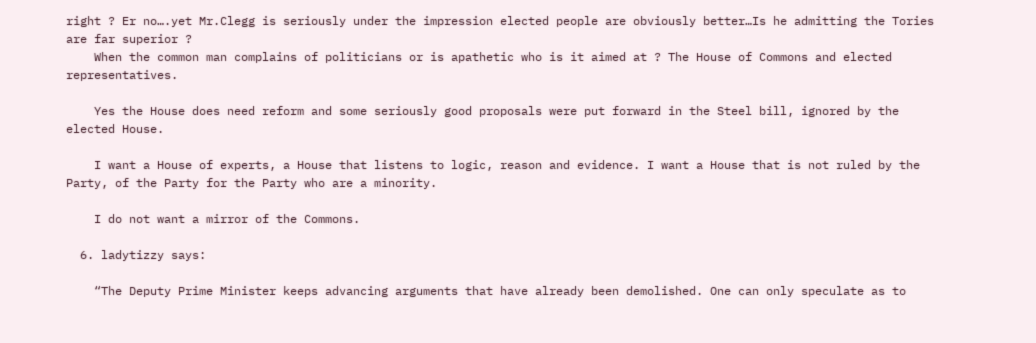right ? Er no….yet Mr.Clegg is seriously under the impression elected people are obviously better…Is he admitting the Tories are far superior ?
    When the common man complains of politicians or is apathetic who is it aimed at ? The House of Commons and elected representatives.

    Yes the House does need reform and some seriously good proposals were put forward in the Steel bill, ignored by the elected House.

    I want a House of experts, a House that listens to logic, reason and evidence. I want a House that is not ruled by the Party, of the Party for the Party who are a minority.

    I do not want a mirror of the Commons.

  6. ladytizzy says:

    “The Deputy Prime Minister keeps advancing arguments that have already been demolished. One can only speculate as to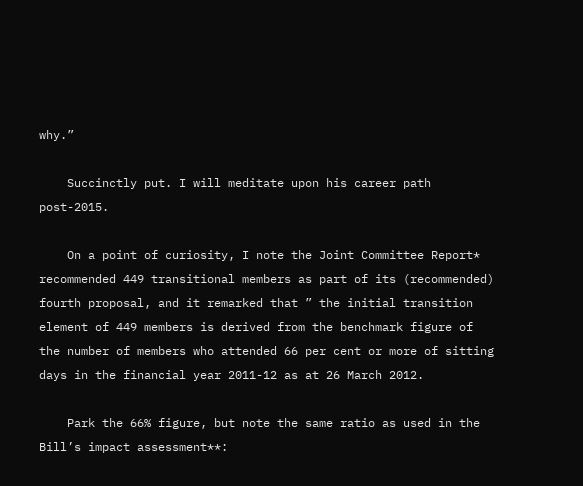why.”

    Succinctly put. I will meditate upon his career path post-2015.

    On a point of curiosity, I note the Joint Committee Report* recommended 449 transitional members as part of its (recommended) fourth proposal, and it remarked that ” the initial transition element of 449 members is derived from the benchmark figure of the number of members who attended 66 per cent or more of sitting days in the financial year 2011-12 as at 26 March 2012.

    Park the 66% figure, but note the same ratio as used in the Bill’s impact assessment**: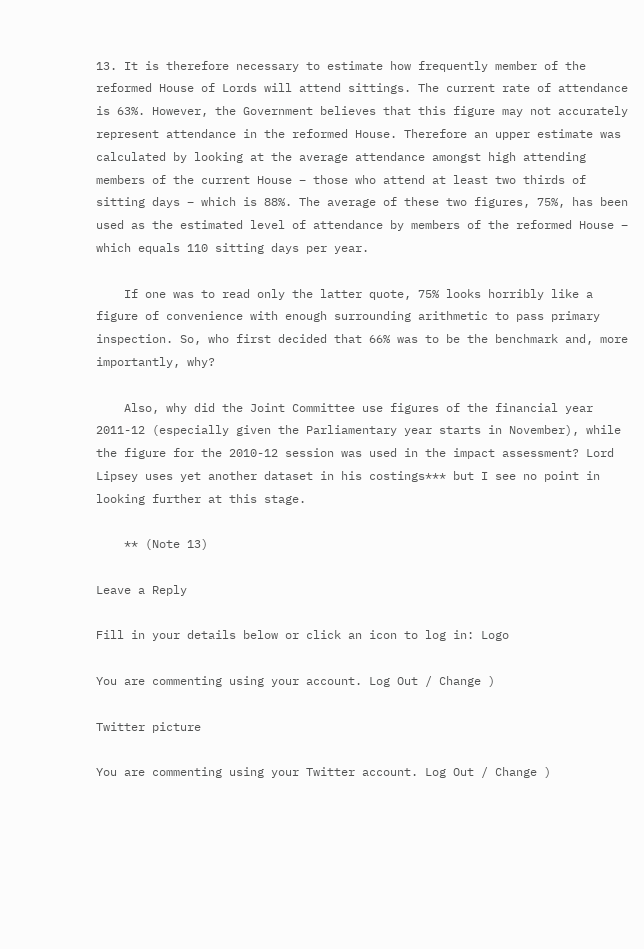13. It is therefore necessary to estimate how frequently member of the reformed House of Lords will attend sittings. The current rate of attendance is 63%. However, the Government believes that this figure may not accurately represent attendance in the reformed House. Therefore an upper estimate was calculated by looking at the average attendance amongst high attending members of the current House – those who attend at least two thirds of sitting days – which is 88%. The average of these two figures, 75%, has been used as the estimated level of attendance by members of the reformed House – which equals 110 sitting days per year.

    If one was to read only the latter quote, 75% looks horribly like a figure of convenience with enough surrounding arithmetic to pass primary inspection. So, who first decided that 66% was to be the benchmark and, more importantly, why?

    Also, why did the Joint Committee use figures of the financial year 2011-12 (especially given the Parliamentary year starts in November), while the figure for the 2010-12 session was used in the impact assessment? Lord Lipsey uses yet another dataset in his costings*** but I see no point in looking further at this stage.

    ** (Note 13)

Leave a Reply

Fill in your details below or click an icon to log in: Logo

You are commenting using your account. Log Out / Change )

Twitter picture

You are commenting using your Twitter account. Log Out / Change )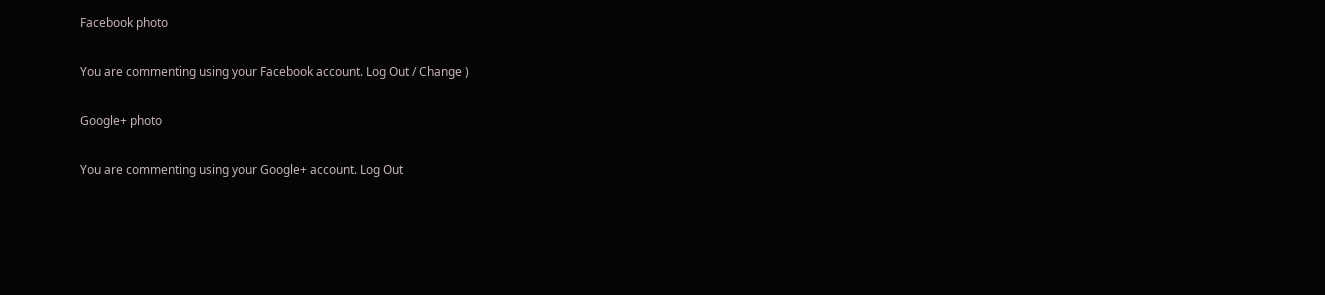Facebook photo

You are commenting using your Facebook account. Log Out / Change )

Google+ photo

You are commenting using your Google+ account. Log Out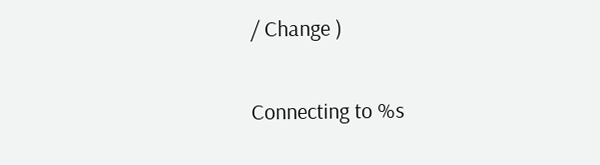/ Change )

Connecting to %s